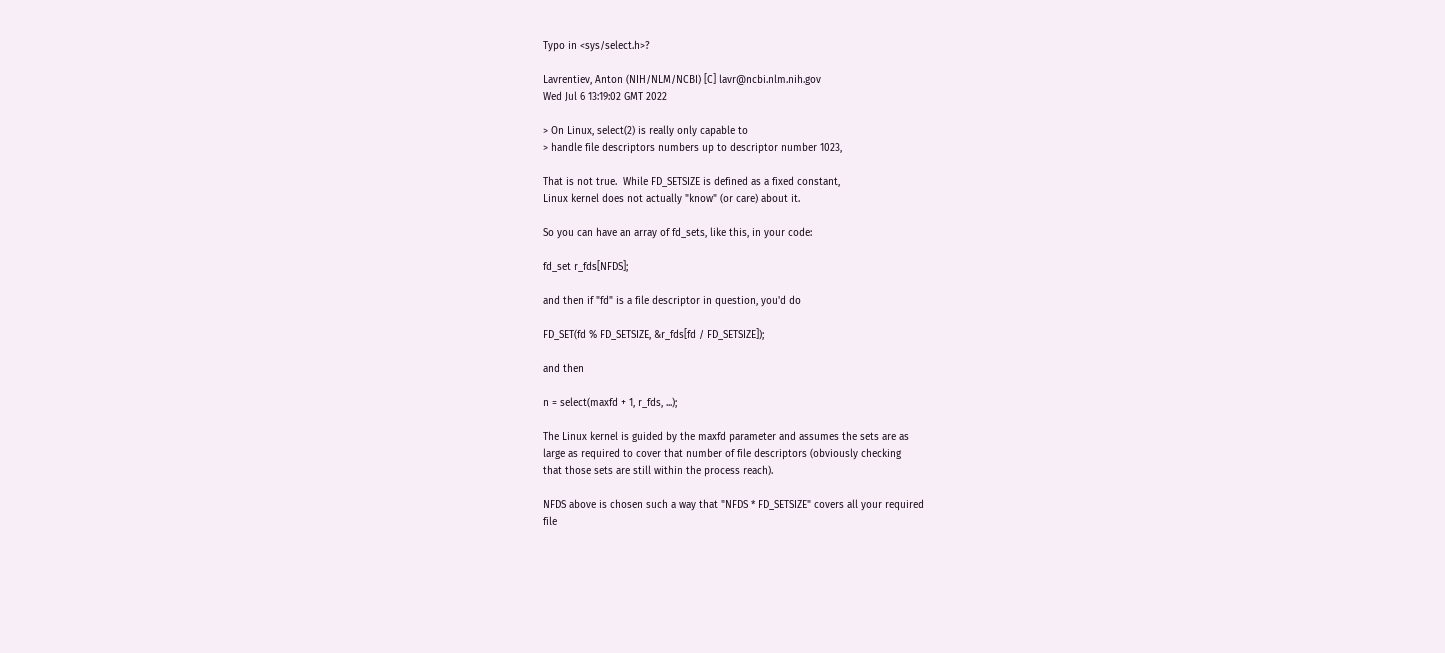Typo in <sys/select.h>?

Lavrentiev, Anton (NIH/NLM/NCBI) [C] lavr@ncbi.nlm.nih.gov
Wed Jul 6 13:19:02 GMT 2022

> On Linux, select(2) is really only capable to
> handle file descriptors numbers up to descriptor number 1023,

That is not true.  While FD_SETSIZE is defined as a fixed constant,
Linux kernel does not actually "know" (or care) about it.

So you can have an array of fd_sets, like this, in your code:

fd_set r_fds[NFDS];

and then if "fd" is a file descriptor in question, you'd do

FD_SET(fd % FD_SETSIZE, &r_fds[fd / FD_SETSIZE]);

and then

n = select(maxfd + 1, r_fds, ...);

The Linux kernel is guided by the maxfd parameter and assumes the sets are as
large as required to cover that number of file descriptors (obviously checking
that those sets are still within the process reach).

NFDS above is chosen such a way that "NFDS * FD_SETSIZE" covers all your required
file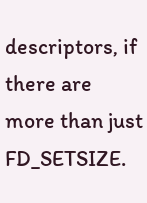descriptors, if there are more than just FD_SETSIZE.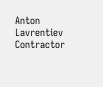Anton Lavrentiev
Contractor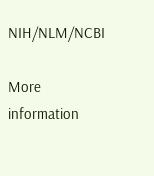NIH/NLM/NCBI

More information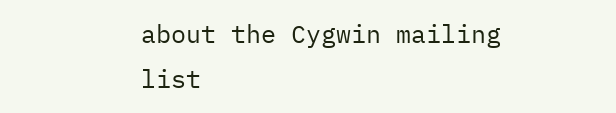about the Cygwin mailing list